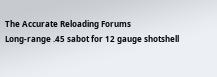The Accurate Reloading Forums
Long-range .45 sabot for 12 gauge shotshell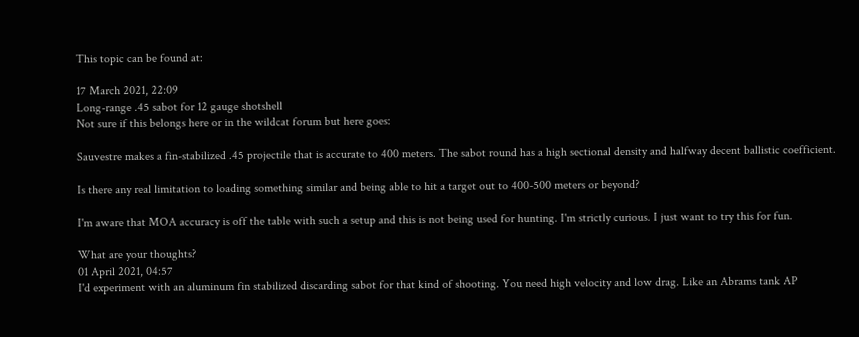This topic can be found at:

17 March 2021, 22:09
Long-range .45 sabot for 12 gauge shotshell
Not sure if this belongs here or in the wildcat forum but here goes:

Sauvestre makes a fin-stabilized .45 projectile that is accurate to 400 meters. The sabot round has a high sectional density and halfway decent ballistic coefficient.

Is there any real limitation to loading something similar and being able to hit a target out to 400-500 meters or beyond?

I'm aware that MOA accuracy is off the table with such a setup and this is not being used for hunting. I'm strictly curious. I just want to try this for fun.

What are your thoughts?
01 April 2021, 04:57
I'd experiment with an aluminum fin stabilized discarding sabot for that kind of shooting. You need high velocity and low drag. Like an Abrams tank AP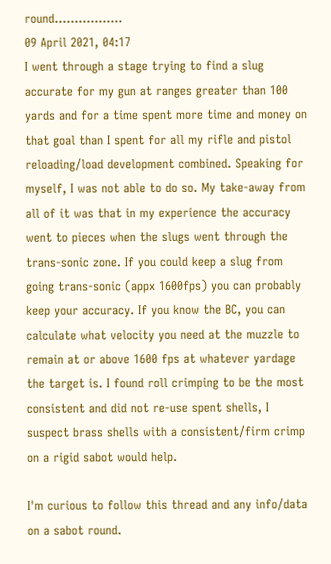round.................
09 April 2021, 04:17
I went through a stage trying to find a slug accurate for my gun at ranges greater than 100 yards and for a time spent more time and money on that goal than I spent for all my rifle and pistol reloading/load development combined. Speaking for myself, I was not able to do so. My take-away from all of it was that in my experience the accuracy went to pieces when the slugs went through the trans-sonic zone. If you could keep a slug from going trans-sonic (appx 1600fps) you can probably keep your accuracy. If you know the BC, you can calculate what velocity you need at the muzzle to remain at or above 1600 fps at whatever yardage the target is. I found roll crimping to be the most consistent and did not re-use spent shells, I suspect brass shells with a consistent/firm crimp on a rigid sabot would help.

I'm curious to follow this thread and any info/data on a sabot round.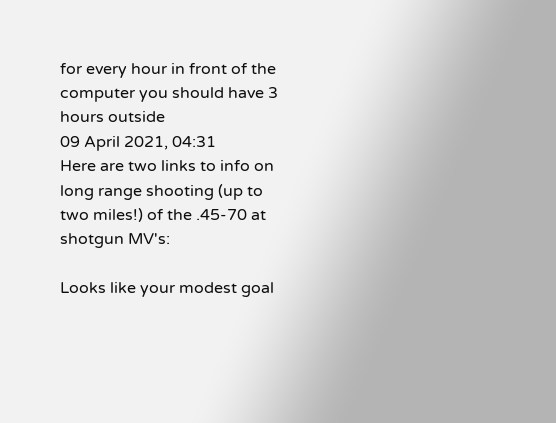for every hour in front of the computer you should have 3 hours outside
09 April 2021, 04:31
Here are two links to info on long range shooting (up to two miles!) of the .45-70 at shotgun MV's:

Looks like your modest goal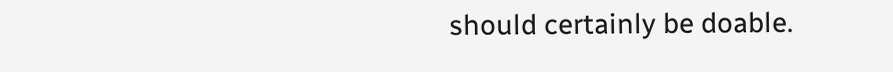should certainly be doable.